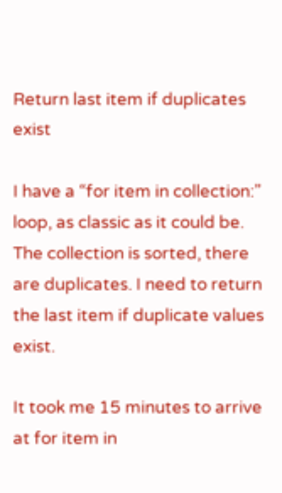Return last item if duplicates exist

I have a “for item in collection:” loop, as classic as it could be. The collection is sorted, there are duplicates. I need to return the last item if duplicate values exist.

It took me 15 minutes to arrive at for item in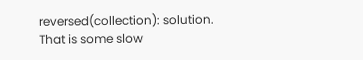reversed(collection): solution. That is some slow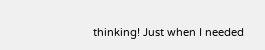thinking! Just when I needed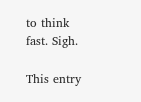to think fast. Sigh.

This entry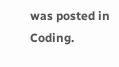was posted in Coding.